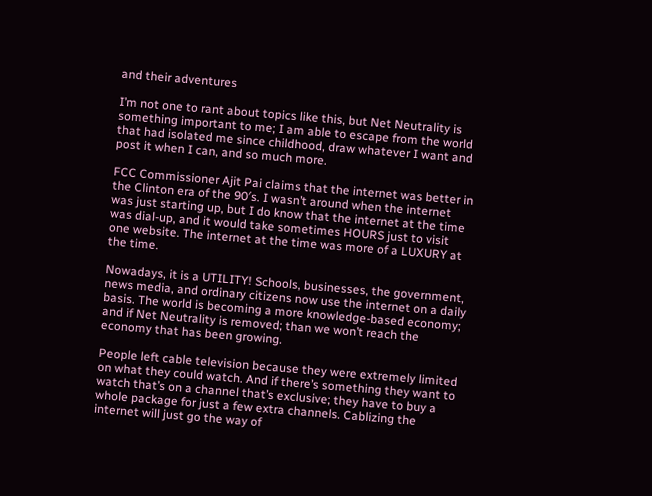and their adventures

I’m not one to rant about topics like this, but Net Neutrality is something important to me; I am able to escape from the world that had isolated me since childhood, draw whatever I want and post it when I can, and so much more.

FCC Commissioner Ajit Pai claims that the internet was better in the Clinton era of the 90′s. I wasn’t around when the internet was just starting up, but I do know that the internet at the time was dial-up, and it would take sometimes HOURS just to visit one website. The internet at the time was more of a LUXURY at the time.

Nowadays, it is a UTILITY! Schools, businesses, the government, news media, and ordinary citizens now use the internet on a daily basis. The world is becoming a more knowledge-based economy; and if Net Neutrality is removed; than we won’t reach the economy that has been growing.

People left cable television because they were extremely limited on what they could watch. And if there’s something they want to watch that’s on a channel that’s exclusive; they have to buy a whole package for just a few extra channels. Cablizing the internet will just go the way of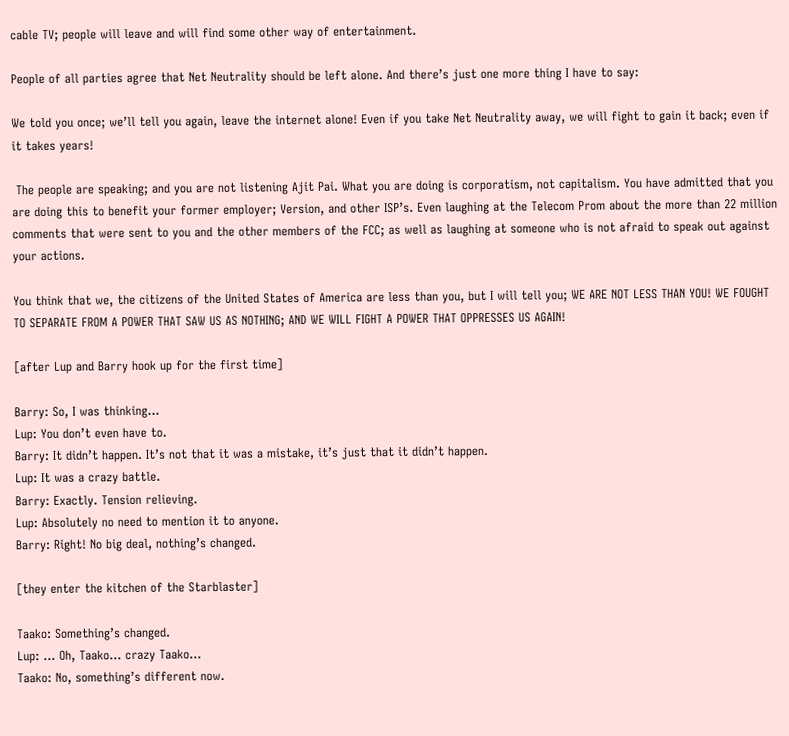cable TV; people will leave and will find some other way of entertainment.

People of all parties agree that Net Neutrality should be left alone. And there’s just one more thing I have to say:

We told you once; we’ll tell you again, leave the internet alone! Even if you take Net Neutrality away, we will fight to gain it back; even if it takes years!

 The people are speaking; and you are not listening Ajit Pai. What you are doing is corporatism, not capitalism. You have admitted that you are doing this to benefit your former employer; Version, and other ISP’s. Even laughing at the Telecom Prom about the more than 22 million comments that were sent to you and the other members of the FCC; as well as laughing at someone who is not afraid to speak out against your actions.

You think that we, the citizens of the United States of America are less than you, but I will tell you; WE ARE NOT LESS THAN YOU! WE FOUGHT TO SEPARATE FROM A POWER THAT SAW US AS NOTHING; AND WE WILL FIGHT A POWER THAT OPPRESSES US AGAIN!

[after Lup and Barry hook up for the first time]

Barry: So, I was thinking…
Lup: You don’t even have to.
Barry: It didn’t happen. It’s not that it was a mistake, it’s just that it didn’t happen.
Lup: It was a crazy battle.
Barry: Exactly. Tension relieving.
Lup: Absolutely no need to mention it to anyone.
Barry: Right! No big deal, nothing’s changed.

[they enter the kitchen of the Starblaster]

Taako: Something’s changed.
Lup: … Oh, Taako… crazy Taako…
Taako: No, something’s different now.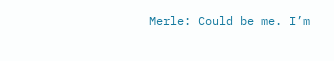Merle: Could be me. I’m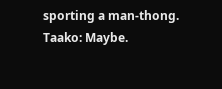sporting a man-thong.
Taako: Maybe.